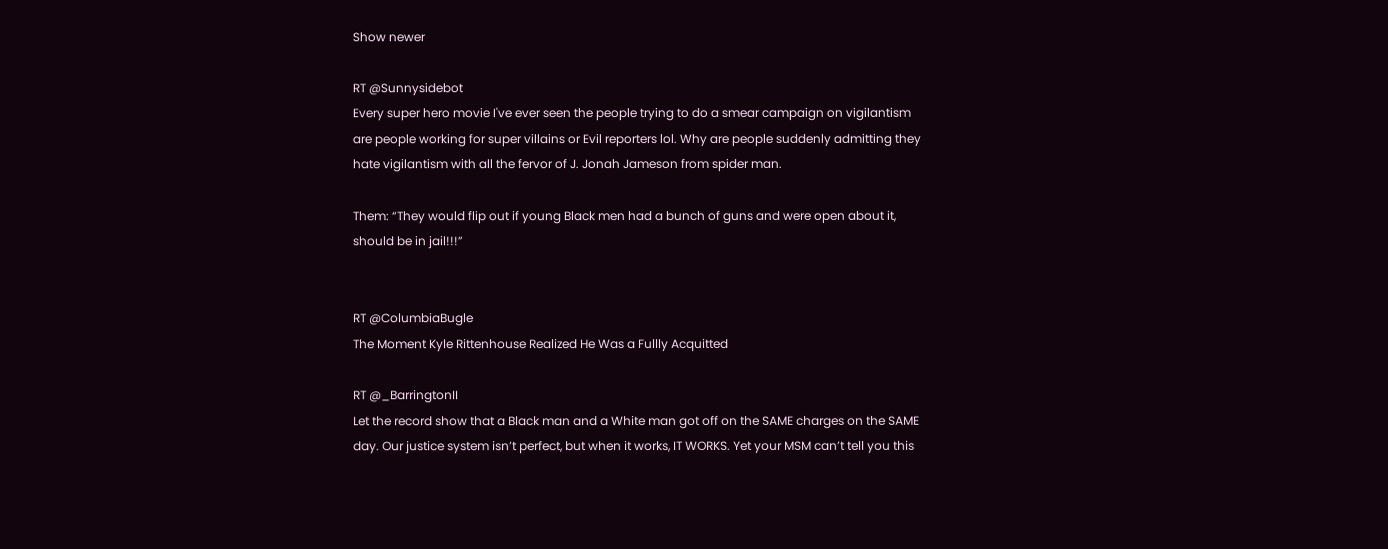Show newer

RT @Sunnysidebot
Every super hero movie I've ever seen the people trying to do a smear campaign on vigilantism are people working for super villains or Evil reporters lol. Why are people suddenly admitting they hate vigilantism with all the fervor of J. Jonah Jameson from spider man.

Them: “They would flip out if young Black men had a bunch of guns and were open about it, should be in jail!!!”


RT @ColumbiaBugle
The Moment Kyle Rittenhouse Realized He Was a Fullly Acquitted

RT @_BarringtonII
Let the record show that a Black man and a White man got off on the SAME charges on the SAME day. Our justice system isn’t perfect, but when it works, IT WORKS. Yet your MSM can’t tell you this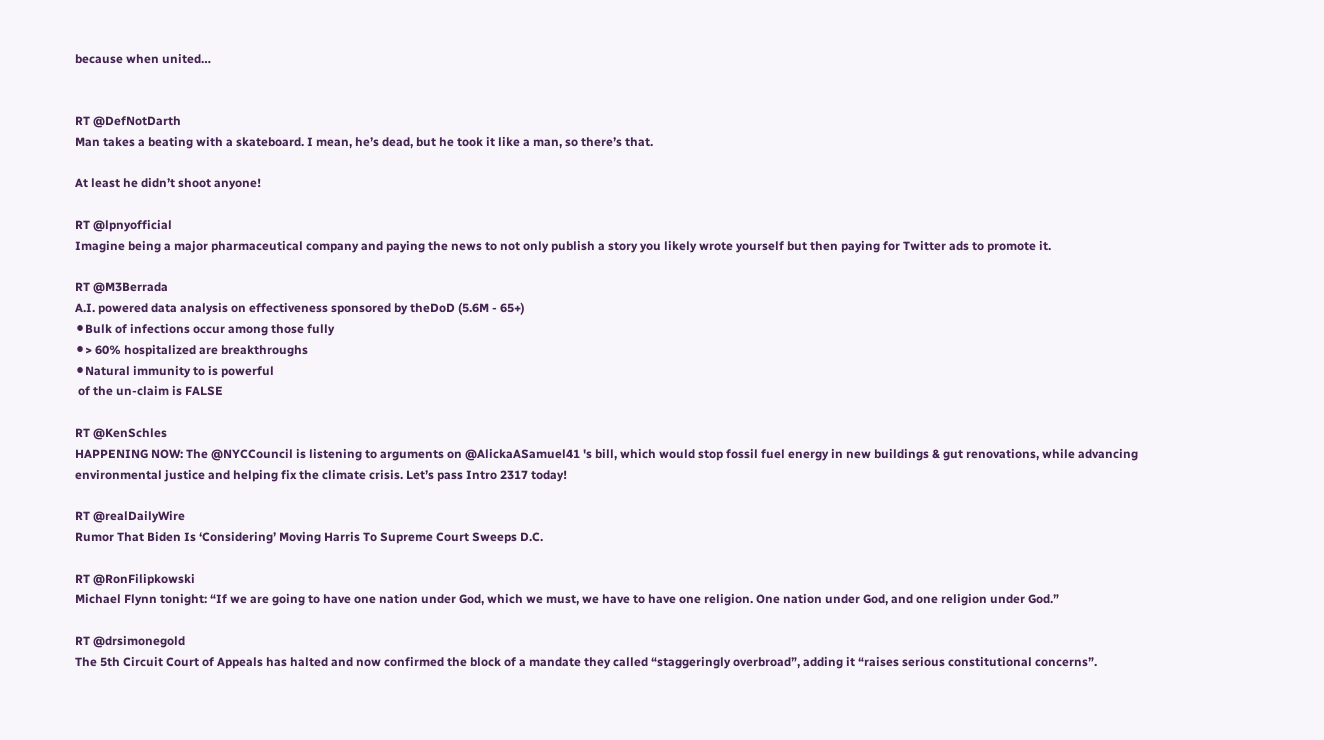because when united…


RT @DefNotDarth
Man takes a beating with a skateboard. I mean, he’s dead, but he took it like a man, so there’s that.

At least he didn’t shoot anyone!

RT @lpnyofficial
Imagine being a major pharmaceutical company and paying the news to not only publish a story you likely wrote yourself but then paying for Twitter ads to promote it.

RT @M3Berrada
A.I. powered data analysis on effectiveness sponsored by theDoD (5.6M - 65+)
⚫Bulk of infections occur among those fully
⚫> 60% hospitalized are breakthroughs
⚫Natural immunity to is powerful
 of the un-claim is FALSE

RT @KenSchles
HAPPENING NOW: The @NYCCouncil is listening to arguments on @AlickaASamuel41 's bill, which would stop fossil fuel energy in new buildings & gut renovations, while advancing environmental justice and helping fix the climate crisis. Let’s pass Intro 2317 today!

RT @realDailyWire
Rumor That Biden Is ‘Considering’ Moving Harris To Supreme Court Sweeps D.C.

RT @RonFilipkowski
Michael Flynn tonight: “If we are going to have one nation under God, which we must, we have to have one religion. One nation under God, and one religion under God.”

RT @drsimonegold
The 5th Circuit Court of Appeals has halted and now confirmed the block of a mandate they called “staggeringly overbroad”, adding it “raises serious constitutional concerns”.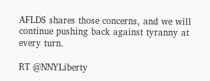AFLDS shares those concerns, and we will continue pushing back against tyranny at every turn.

RT @NNYLiberty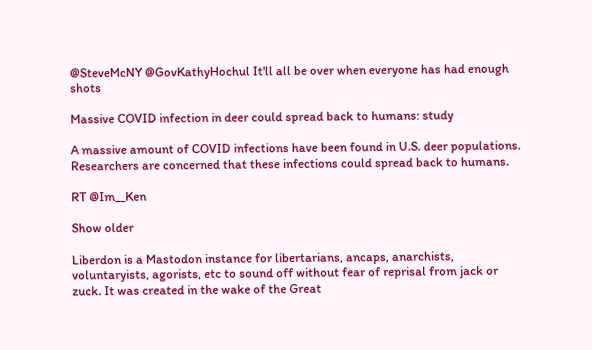@SteveMcNY @GovKathyHochul It'll all be over when everyone has had enough shots

Massive COVID infection in deer could spread back to humans: study

A massive amount of COVID infections have been found in U.S. deer populations. Researchers are concerned that these infections could spread back to humans.

RT @Im__Ken

Show older

Liberdon is a Mastodon instance for libertarians, ancaps, anarchists, voluntaryists, agorists, etc to sound off without fear of reprisal from jack or zuck. It was created in the wake of the Great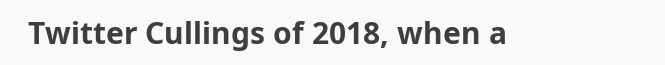Twitter Cullings of 2018, when a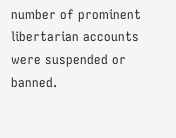number of prominent libertarian accounts were suspended or banned.